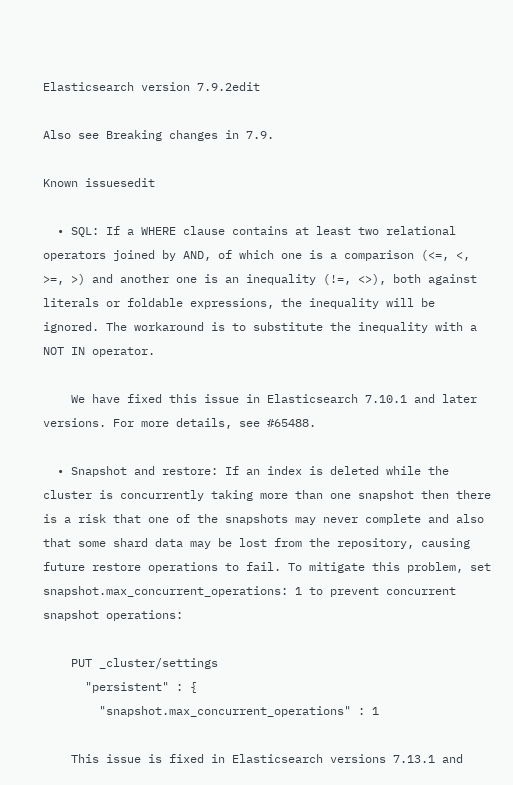Elasticsearch version 7.9.2edit

Also see Breaking changes in 7.9.

Known issuesedit

  • SQL: If a WHERE clause contains at least two relational operators joined by AND, of which one is a comparison (<=, <, >=, >) and another one is an inequality (!=, <>), both against literals or foldable expressions, the inequality will be ignored. The workaround is to substitute the inequality with a NOT IN operator.

    We have fixed this issue in Elasticsearch 7.10.1 and later versions. For more details, see #65488.

  • Snapshot and restore: If an index is deleted while the cluster is concurrently taking more than one snapshot then there is a risk that one of the snapshots may never complete and also that some shard data may be lost from the repository, causing future restore operations to fail. To mitigate this problem, set snapshot.max_concurrent_operations: 1 to prevent concurrent snapshot operations:

    PUT _cluster/settings
      "persistent" : {
        "snapshot.max_concurrent_operations" : 1

    This issue is fixed in Elasticsearch versions 7.13.1 and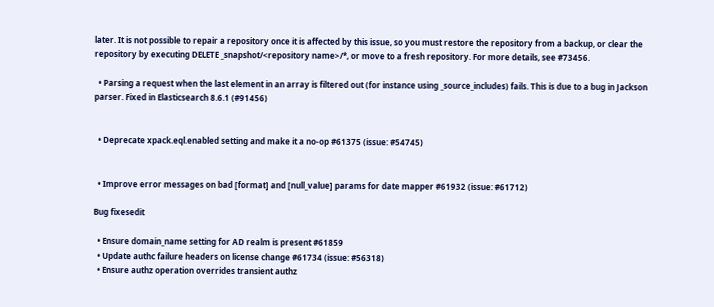later. It is not possible to repair a repository once it is affected by this issue, so you must restore the repository from a backup, or clear the repository by executing DELETE _snapshot/<repository name>/*, or move to a fresh repository. For more details, see #73456.

  • Parsing a request when the last element in an array is filtered out (for instance using _source_includes) fails. This is due to a bug in Jackson parser. Fixed in Elasticsearch 8.6.1 (#91456)


  • Deprecate xpack.eql.enabled setting and make it a no-op #61375 (issue: #54745)


  • Improve error messages on bad [format] and [null_value] params for date mapper #61932 (issue: #61712)

Bug fixesedit

  • Ensure domain_name setting for AD realm is present #61859
  • Update authc failure headers on license change #61734 (issue: #56318)
  • Ensure authz operation overrides transient authz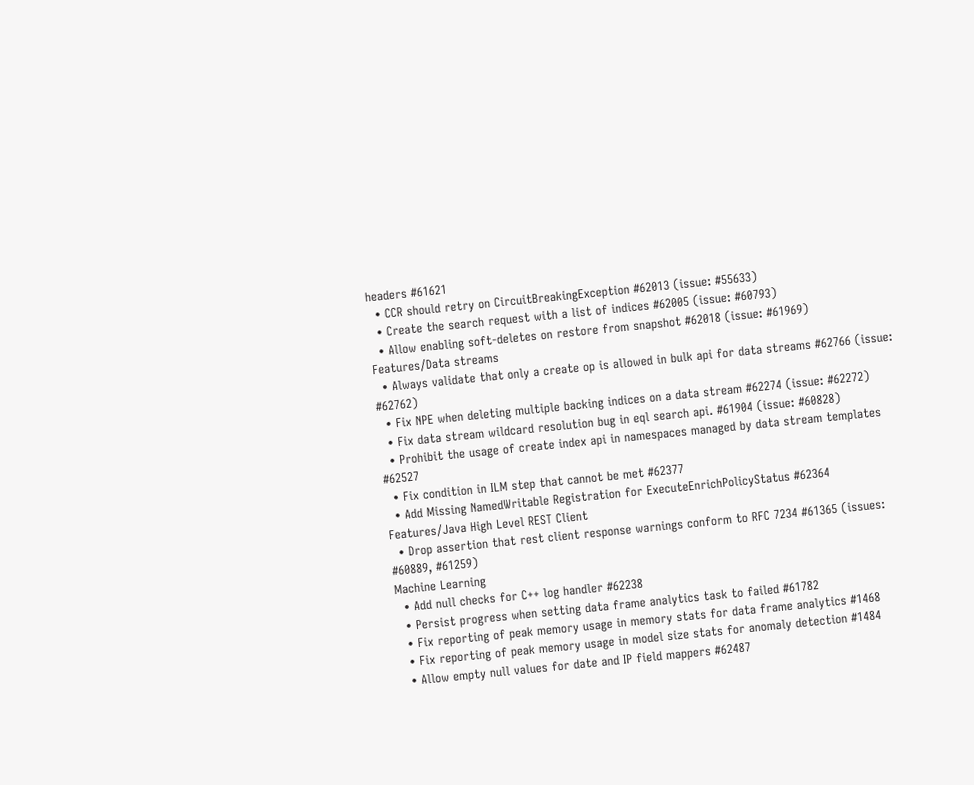headers #61621
  • CCR should retry on CircuitBreakingException #62013 (issue: #55633)
  • Create the search request with a list of indices #62005 (issue: #60793)
  • Allow enabling soft-deletes on restore from snapshot #62018 (issue: #61969)
Features/Data streams
  • Always validate that only a create op is allowed in bulk api for data streams #62766 (issue: #62762)
  • Fix NPE when deleting multiple backing indices on a data stream #62274 (issue: #62272)
  • Fix data stream wildcard resolution bug in eql search api. #61904 (issue: #60828)
  • Prohibit the usage of create index api in namespaces managed by data stream templates #62527
  • Fix condition in ILM step that cannot be met #62377
  • Add Missing NamedWritable Registration for ExecuteEnrichPolicyStatus #62364
Features/Java High Level REST Client
  • Drop assertion that rest client response warnings conform to RFC 7234 #61365 (issues: #60889, #61259)
Machine Learning
  • Add null checks for C++ log handler #62238
  • Persist progress when setting data frame analytics task to failed #61782
  • Fix reporting of peak memory usage in memory stats for data frame analytics #1468
  • Fix reporting of peak memory usage in model size stats for anomaly detection #1484
  • Allow empty null values for date and IP field mappers #62487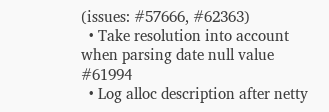(issues: #57666, #62363)
  • Take resolution into account when parsing date null value #61994
  • Log alloc description after netty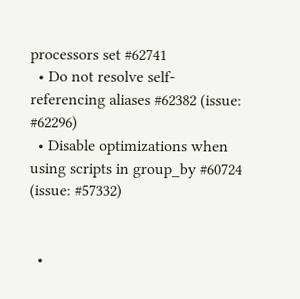processors set #62741
  • Do not resolve self-referencing aliases #62382 (issue: #62296)
  • Disable optimizations when using scripts in group_by #60724 (issue: #57332)


  •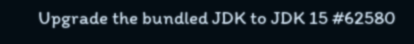Upgrade the bundled JDK to JDK 15 #62580